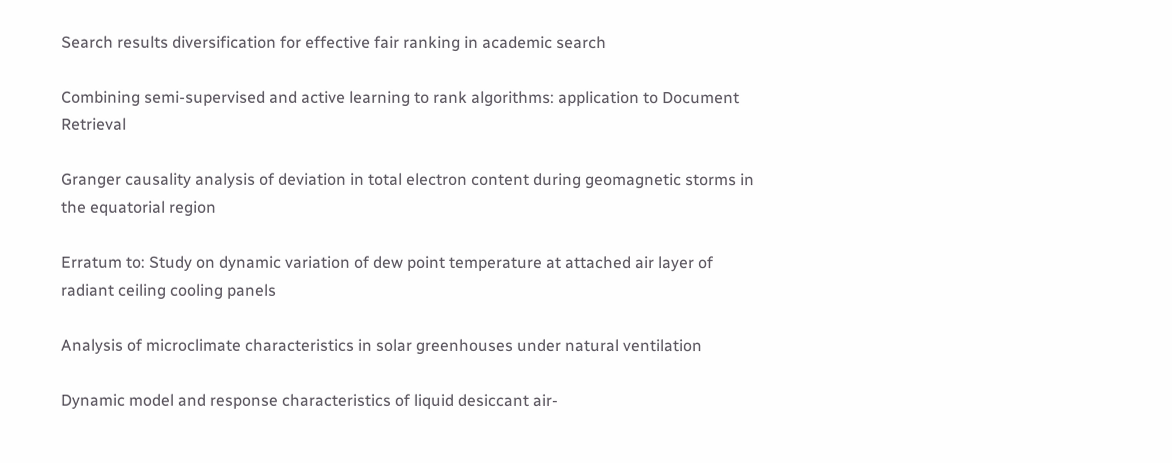Search results diversification for effective fair ranking in academic search

Combining semi-supervised and active learning to rank algorithms: application to Document Retrieval

Granger causality analysis of deviation in total electron content during geomagnetic storms in the equatorial region

Erratum to: Study on dynamic variation of dew point temperature at attached air layer of radiant ceiling cooling panels

Analysis of microclimate characteristics in solar greenhouses under natural ventilation

Dynamic model and response characteristics of liquid desiccant air-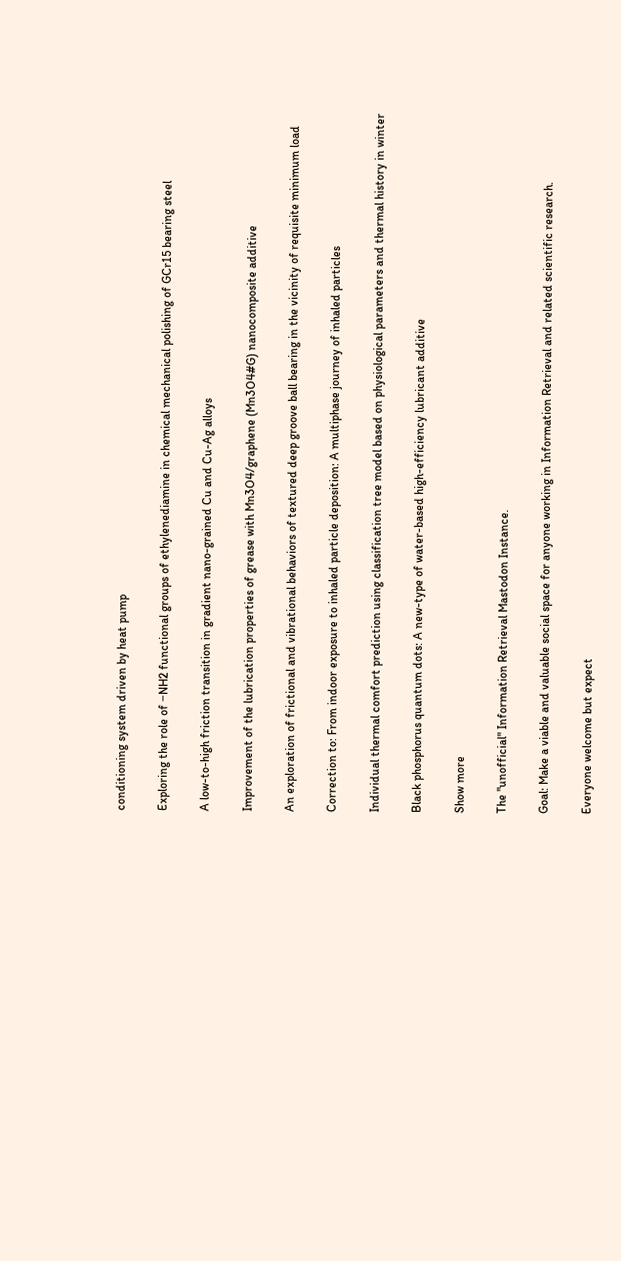conditioning system driven by heat pump

Exploring the role of −NH2 functional groups of ethylenediamine in chemical mechanical polishing of GCr15 bearing steel

A low-to-high friction transition in gradient nano-grained Cu and Cu-Ag alloys

Improvement of the lubrication properties of grease with Mn3O4/graphene (Mn3O4#G) nanocomposite additive

An exploration of frictional and vibrational behaviors of textured deep groove ball bearing in the vicinity of requisite minimum load

Correction to: From indoor exposure to inhaled particle deposition: A multiphase journey of inhaled particles

Individual thermal comfort prediction using classification tree model based on physiological parameters and thermal history in winter

Black phosphorus quantum dots: A new-type of water-based high-efficiency lubricant additive

Show more

The "unofficial" Information Retrieval Mastodon Instance.

Goal: Make a viable and valuable social space for anyone working in Information Retrieval and related scientific research.

Everyone welcome but expect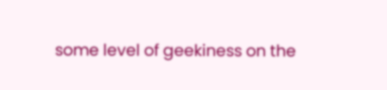some level of geekiness on the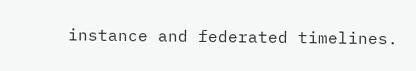instance and federated timelines.